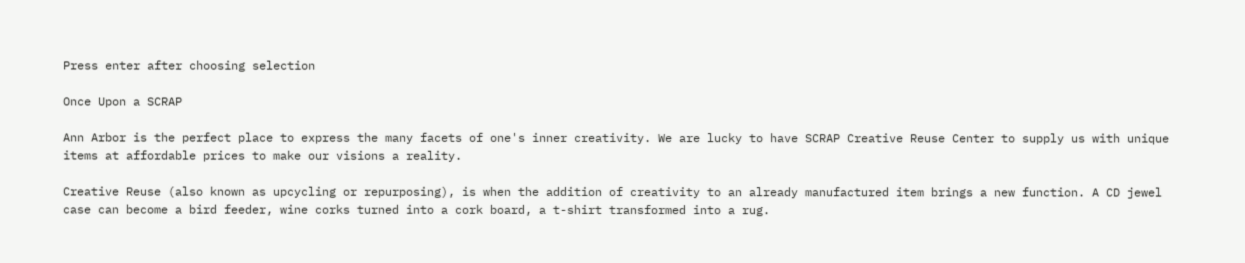Press enter after choosing selection

Once Upon a SCRAP

Ann Arbor is the perfect place to express the many facets of one's inner creativity. We are lucky to have SCRAP Creative Reuse Center to supply us with unique items at affordable prices to make our visions a reality.

Creative Reuse (also known as upcycling or repurposing), is when the addition of creativity to an already manufactured item brings a new function. A CD jewel case can become a bird feeder, wine corks turned into a cork board, a t-shirt transformed into a rug.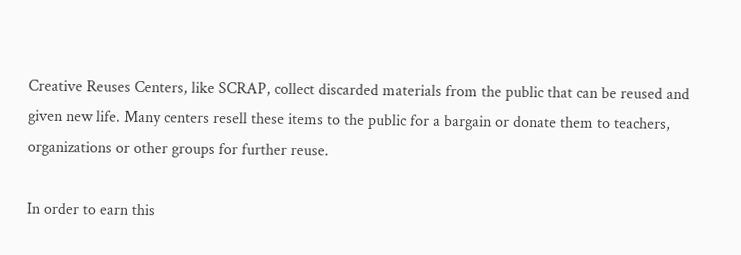Creative Reuses Centers, like SCRAP, collect discarded materials from the public that can be reused and given new life. Many centers resell these items to the public for a bargain or donate them to teachers, organizations or other groups for further reuse.

In order to earn this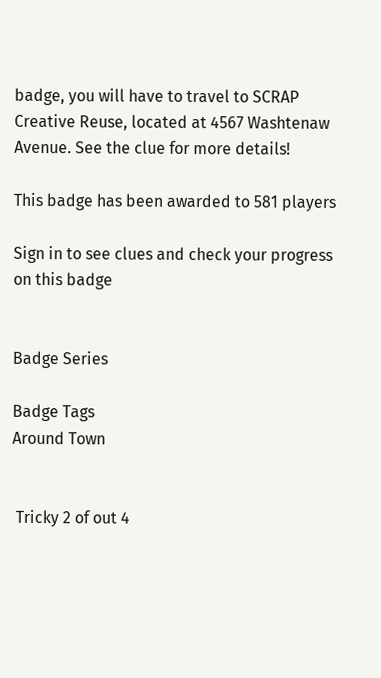badge, you will have to travel to SCRAP Creative Reuse, located at 4567 Washtenaw Avenue. See the clue for more details!

This badge has been awarded to 581 players

Sign in to see clues and check your progress on this badge


Badge Series

Badge Tags
Around Town


 Tricky 2 of out 4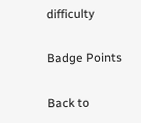difficulty

Badge Points

Back to